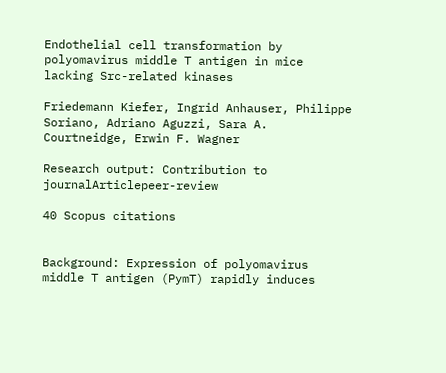Endothelial cell transformation by polyomavirus middle T antigen in mice lacking Src-related kinases

Friedemann Kiefer, Ingrid Anhauser, Philippe Soriano, Adriano Aguzzi, Sara A. Courtneidge, Erwin F. Wagner

Research output: Contribution to journalArticlepeer-review

40 Scopus citations


Background: Expression of polyomavirus middle T antigen (PymT) rapidly induces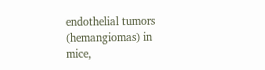endothelial tumors (hemangiomas) in mice,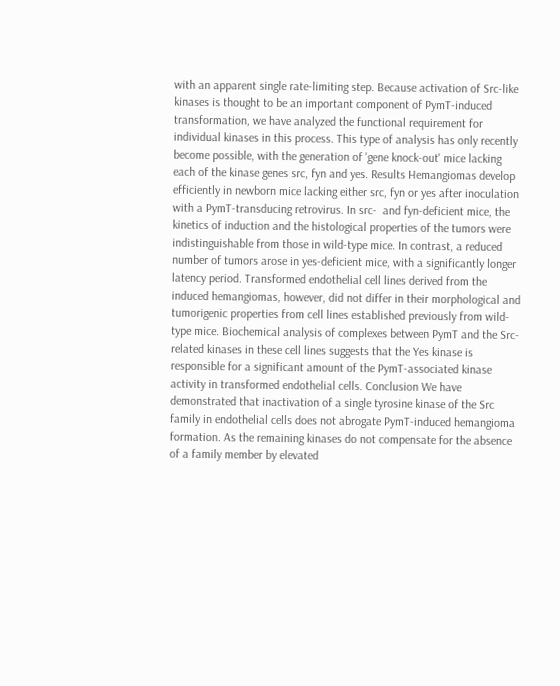with an apparent single rate-limiting step. Because activation of Src-like kinases is thought to be an important component of PymT-induced transformation, we have analyzed the functional requirement for individual kinases in this process. This type of analysis has only recently become possible, with the generation of 'gene knock-out' mice lacking each of the kinase genes src, fyn and yes. Results Hemangiomas develop efficiently in newborn mice lacking either src, fyn or yes after inoculation with a PymT-transducing retrovirus. In src-  and fyn-deficient mice, the kinetics of induction and the histological properties of the tumors were indistinguishable from those in wild-type mice. In contrast, a reduced number of tumors arose in yes-deficient mice, with a significantly longer latency period. Transformed endothelial cell lines derived from the induced hemangiomas, however, did not differ in their morphological and tumorigenic properties from cell lines established previously from wild-type mice. Biochemical analysis of complexes between PymT and the Src-related kinases in these cell lines suggests that the Yes kinase is responsible for a significant amount of the PymT-associated kinase activity in transformed endothelial cells. Conclusion We have demonstrated that inactivation of a single tyrosine kinase of the Src family in endothelial cells does not abrogate PymT-induced hemangioma formation. As the remaining kinases do not compensate for the absence of a family member by elevated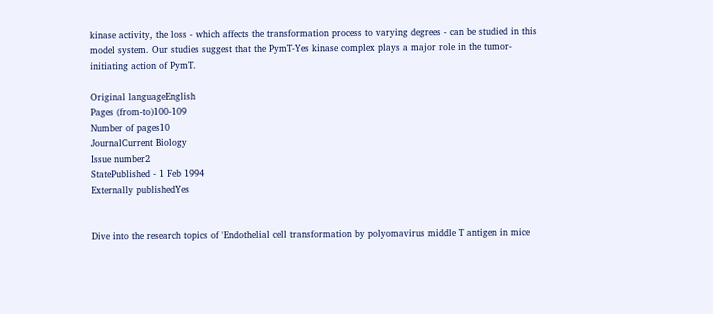kinase activity, the loss - which affects the transformation process to varying degrees - can be studied in this model system. Our studies suggest that the PymT-Yes kinase complex plays a major role in the tumor-initiating action of PymT.

Original languageEnglish
Pages (from-to)100-109
Number of pages10
JournalCurrent Biology
Issue number2
StatePublished - 1 Feb 1994
Externally publishedYes


Dive into the research topics of 'Endothelial cell transformation by polyomavirus middle T antigen in mice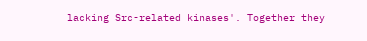lacking Src-related kinases'. Together they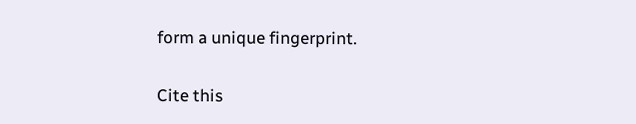form a unique fingerprint.

Cite this